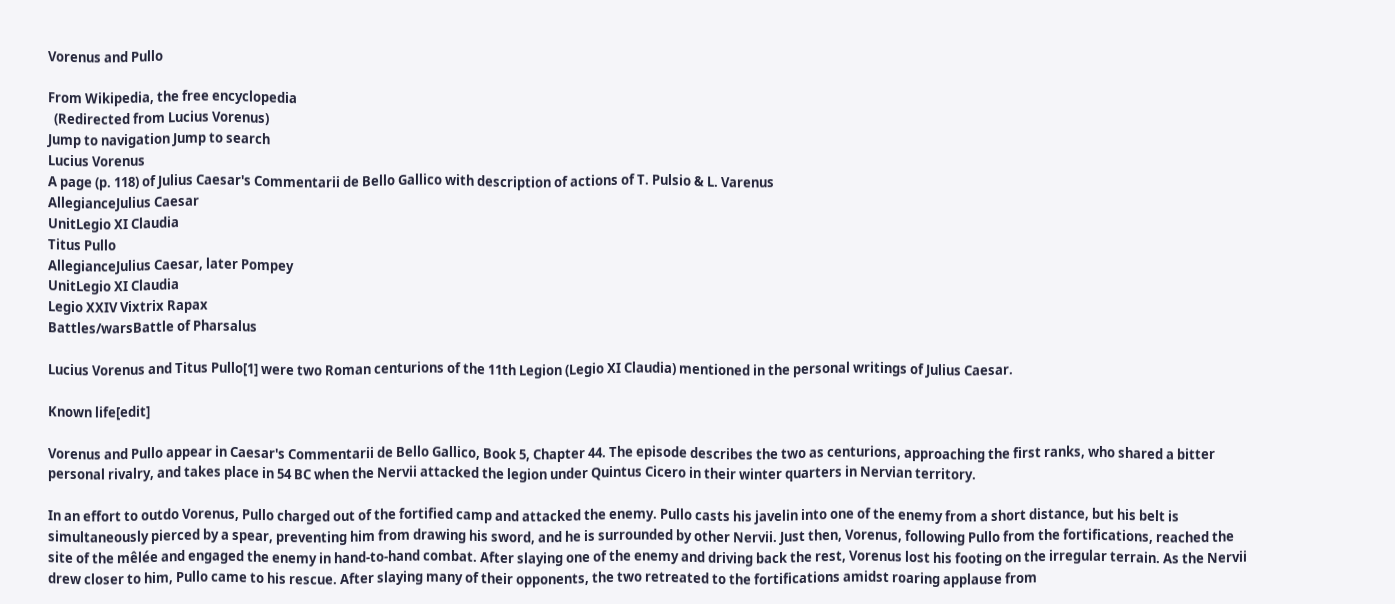Vorenus and Pullo

From Wikipedia, the free encyclopedia
  (Redirected from Lucius Vorenus)
Jump to navigation Jump to search
Lucius Vorenus
A page (p. 118) of Julius Caesar's Commentarii de Bello Gallico with description of actions of T. Pulsio & L. Varenus
AllegianceJulius Caesar
UnitLegio XI Claudia
Titus Pullo
AllegianceJulius Caesar, later Pompey
UnitLegio XI Claudia
Legio XXIV Vixtrix Rapax
Battles/warsBattle of Pharsalus

Lucius Vorenus and Titus Pullo[1] were two Roman centurions of the 11th Legion (Legio XI Claudia) mentioned in the personal writings of Julius Caesar.

Known life[edit]

Vorenus and Pullo appear in Caesar's Commentarii de Bello Gallico, Book 5, Chapter 44. The episode describes the two as centurions, approaching the first ranks, who shared a bitter personal rivalry, and takes place in 54 BC when the Nervii attacked the legion under Quintus Cicero in their winter quarters in Nervian territory.

In an effort to outdo Vorenus, Pullo charged out of the fortified camp and attacked the enemy. Pullo casts his javelin into one of the enemy from a short distance, but his belt is simultaneously pierced by a spear, preventing him from drawing his sword, and he is surrounded by other Nervii. Just then, Vorenus, following Pullo from the fortifications, reached the site of the mêlée and engaged the enemy in hand-to-hand combat. After slaying one of the enemy and driving back the rest, Vorenus lost his footing on the irregular terrain. As the Nervii drew closer to him, Pullo came to his rescue. After slaying many of their opponents, the two retreated to the fortifications amidst roaring applause from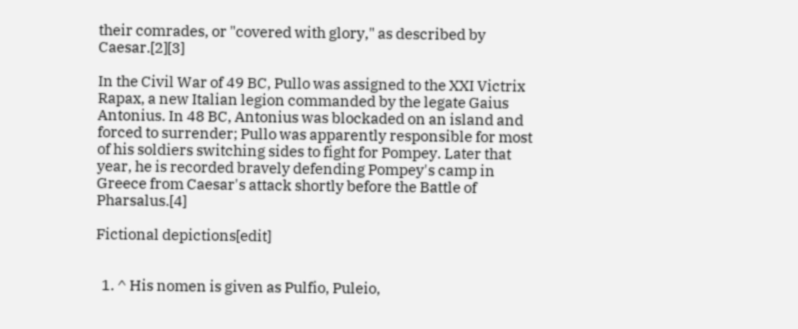their comrades, or "covered with glory," as described by Caesar.[2][3]

In the Civil War of 49 BC, Pullo was assigned to the XXI Victrix Rapax, a new Italian legion commanded by the legate Gaius Antonius. In 48 BC, Antonius was blockaded on an island and forced to surrender; Pullo was apparently responsible for most of his soldiers switching sides to fight for Pompey. Later that year, he is recorded bravely defending Pompey's camp in Greece from Caesar's attack shortly before the Battle of Pharsalus.[4]

Fictional depictions[edit]


  1. ^ His nomen is given as Pulfio, Puleio,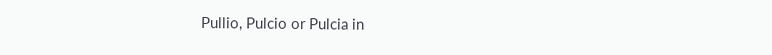Pullio, Pulcio or Pulcia in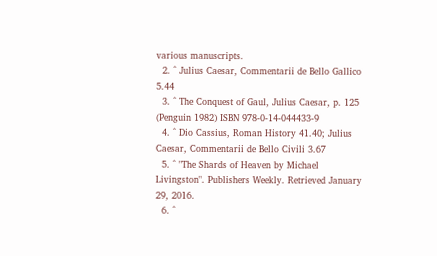various manuscripts.
  2. ^ Julius Caesar, Commentarii de Bello Gallico 5.44
  3. ^ The Conquest of Gaul, Julius Caesar, p. 125 (Penguin 1982) ISBN 978-0-14-044433-9
  4. ^ Dio Cassius, Roman History 41.40; Julius Caesar, Commentarii de Bello Civili 3.67
  5. ^ "The Shards of Heaven by Michael Livingston". Publishers Weekly. Retrieved January 29, 2016.
  6. ^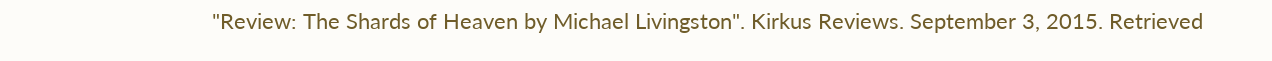"Review: The Shards of Heaven by Michael Livingston". Kirkus Reviews. September 3, 2015. Retrieved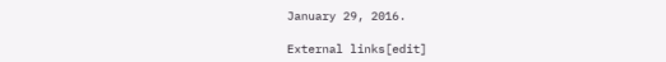January 29, 2016.

External links[edit]